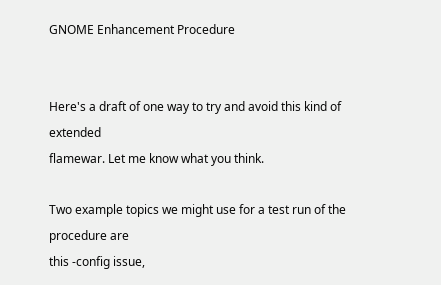GNOME Enhancement Procedure


Here's a draft of one way to try and avoid this kind of extended
flamewar. Let me know what you think.

Two example topics we might use for a test run of the procedure are
this -config issue,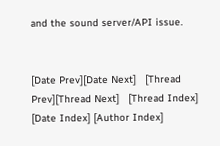and the sound server/API issue.


[Date Prev][Date Next]   [Thread Prev][Thread Next]   [Thread Index] [Date Index] [Author Index]